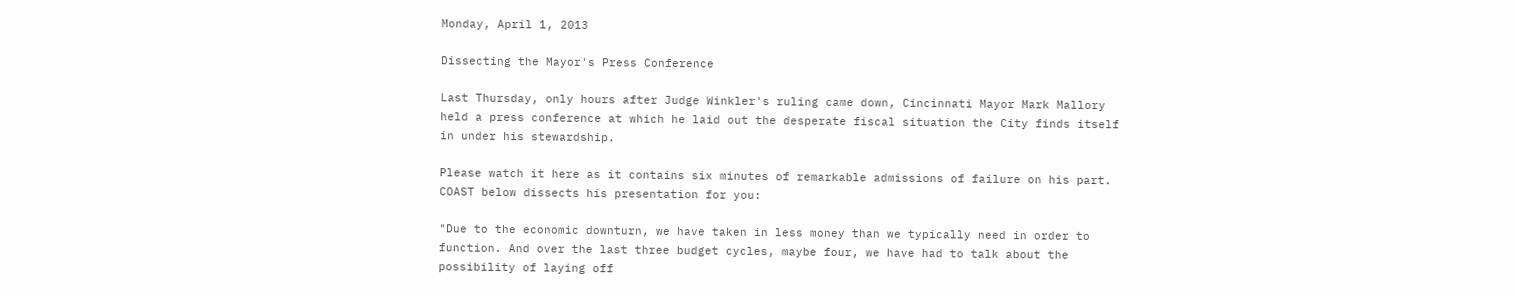Monday, April 1, 2013

Dissecting the Mayor's Press Conference

Last Thursday, only hours after Judge Winkler's ruling came down, Cincinnati Mayor Mark Mallory held a press conference at which he laid out the desperate fiscal situation the City finds itself in under his stewardship.

Please watch it here as it contains six minutes of remarkable admissions of failure on his part.
COAST below dissects his presentation for you:

"Due to the economic downturn, we have taken in less money than we typically need in order to function. And over the last three budget cycles, maybe four, we have had to talk about the possibility of laying off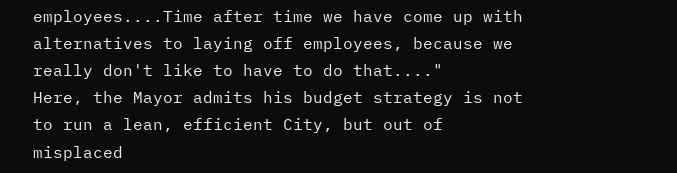employees....Time after time we have come up with alternatives to laying off employees, because we really don't like to have to do that...."
Here, the Mayor admits his budget strategy is not to run a lean, efficient City, but out of misplaced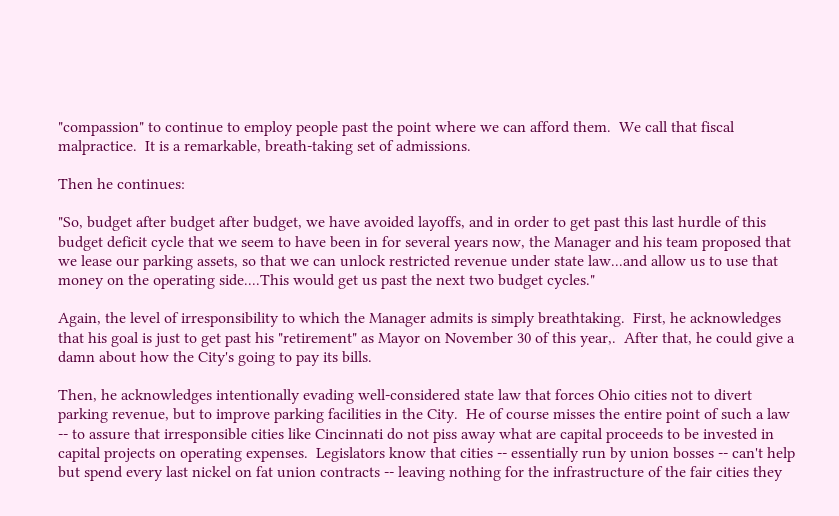"compassion" to continue to employ people past the point where we can afford them.  We call that fiscal malpractice.  It is a remarkable, breath-taking set of admissions.

Then he continues:

"So, budget after budget after budget, we have avoided layoffs, and in order to get past this last hurdle of this budget deficit cycle that we seem to have been in for several years now, the Manager and his team proposed that we lease our parking assets, so that we can unlock restricted revenue under state law...and allow us to use that money on the operating side....This would get us past the next two budget cycles."

Again, the level of irresponsibility to which the Manager admits is simply breathtaking.  First, he acknowledges that his goal is just to get past his "retirement" as Mayor on November 30 of this year,.  After that, he could give a damn about how the City's going to pay its bills.

Then, he acknowledges intentionally evading well-considered state law that forces Ohio cities not to divert parking revenue, but to improve parking facilities in the City.  He of course misses the entire point of such a law -- to assure that irresponsible cities like Cincinnati do not piss away what are capital proceeds to be invested in capital projects on operating expenses.  Legislators know that cities -- essentially run by union bosses -- can't help but spend every last nickel on fat union contracts -- leaving nothing for the infrastructure of the fair cities they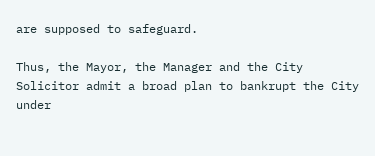are supposed to safeguard.

Thus, the Mayor, the Manager and the City Solicitor admit a broad plan to bankrupt the City under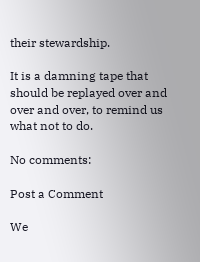their stewardship.

It is a damning tape that should be replayed over and over and over, to remind us what not to do.

No comments:

Post a Comment

We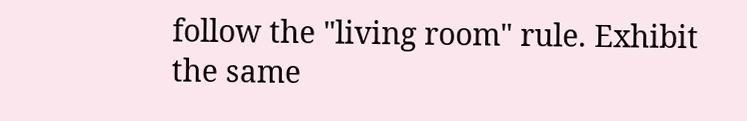follow the "living room" rule. Exhibit the same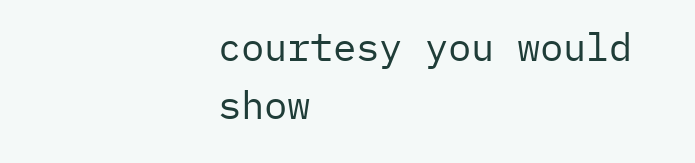courtesy you would show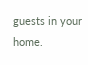guests in your home.